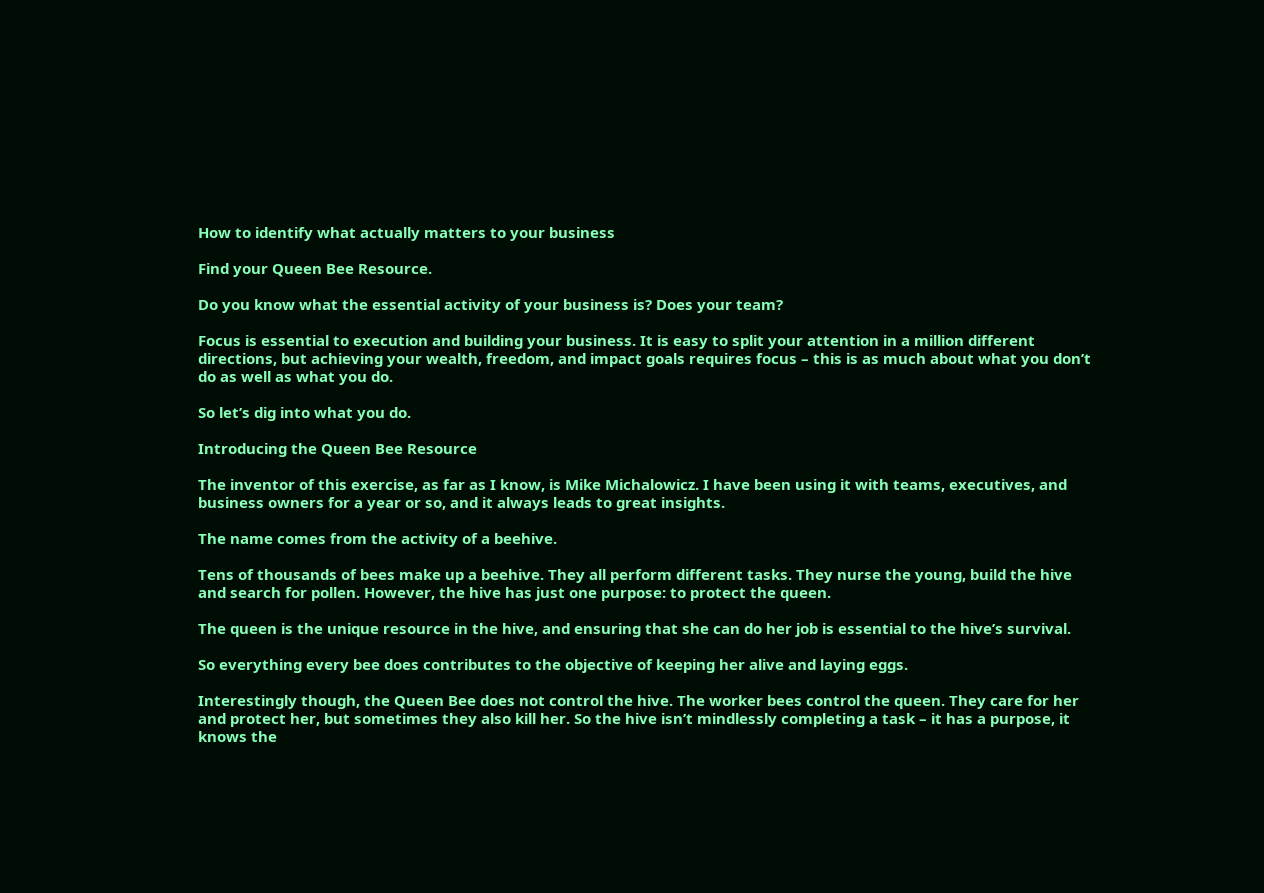How to identify what actually matters to your business

Find your Queen Bee Resource.

Do you know what the essential activity of your business is? Does your team?

Focus is essential to execution and building your business. It is easy to split your attention in a million different directions, but achieving your wealth, freedom, and impact goals requires focus – this is as much about what you don’t do as well as what you do.

So let’s dig into what you do.

Introducing the Queen Bee Resource

The inventor of this exercise, as far as I know, is Mike Michalowicz. I have been using it with teams, executives, and business owners for a year or so, and it always leads to great insights.

The name comes from the activity of a beehive.

Tens of thousands of bees make up a beehive. They all perform different tasks. They nurse the young, build the hive and search for pollen. However, the hive has just one purpose: to protect the queen.

The queen is the unique resource in the hive, and ensuring that she can do her job is essential to the hive’s survival.

So everything every bee does contributes to the objective of keeping her alive and laying eggs.

Interestingly though, the Queen Bee does not control the hive. The worker bees control the queen. They care for her and protect her, but sometimes they also kill her. So the hive isn’t mindlessly completing a task – it has a purpose, it knows the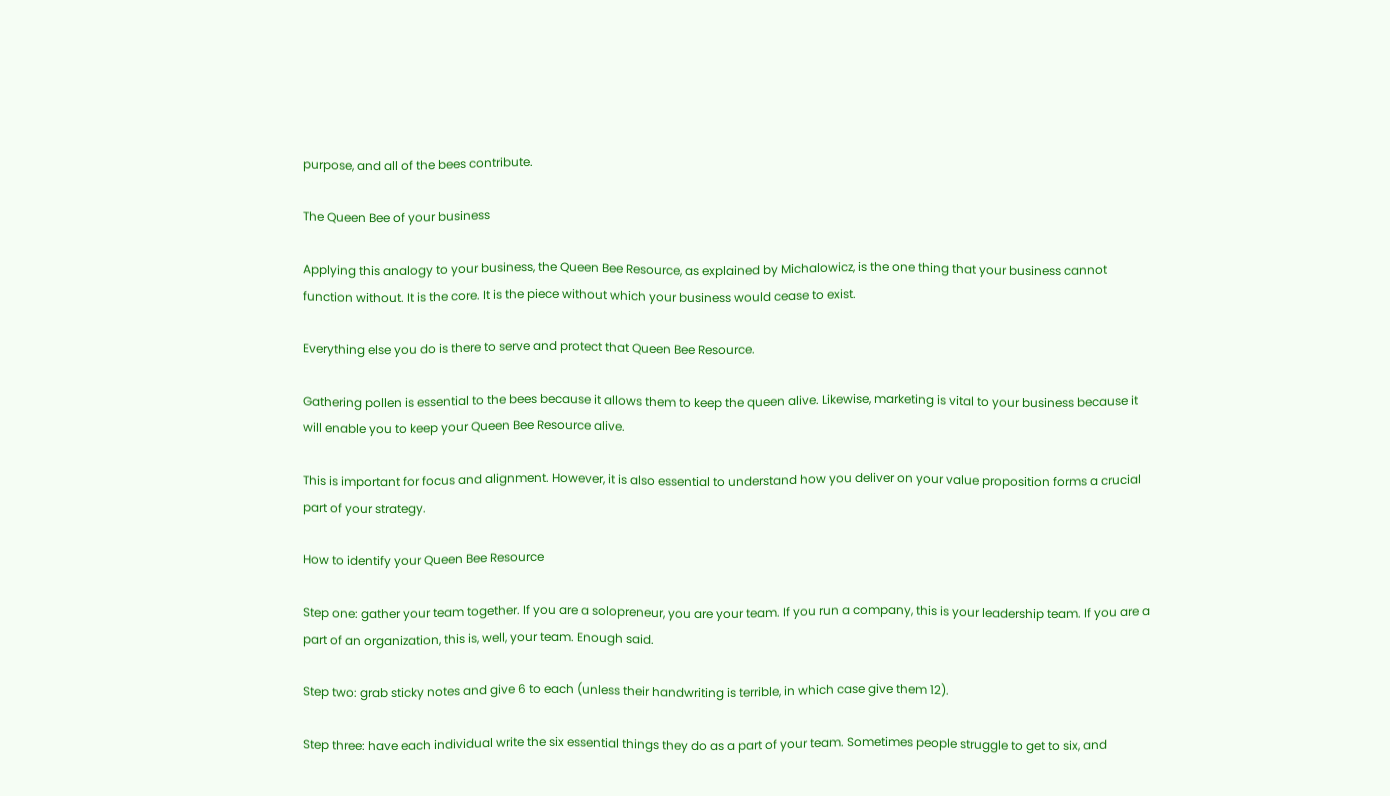purpose, and all of the bees contribute.

The Queen Bee of your business

Applying this analogy to your business, the Queen Bee Resource, as explained by Michalowicz, is the one thing that your business cannot function without. It is the core. It is the piece without which your business would cease to exist.

Everything else you do is there to serve and protect that Queen Bee Resource.

Gathering pollen is essential to the bees because it allows them to keep the queen alive. Likewise, marketing is vital to your business because it will enable you to keep your Queen Bee Resource alive.

This is important for focus and alignment. However, it is also essential to understand how you deliver on your value proposition forms a crucial part of your strategy.

How to identify your Queen Bee Resource

Step one: gather your team together. If you are a solopreneur, you are your team. If you run a company, this is your leadership team. If you are a part of an organization, this is, well, your team. Enough said.

Step two: grab sticky notes and give 6 to each (unless their handwriting is terrible, in which case give them 12).

Step three: have each individual write the six essential things they do as a part of your team. Sometimes people struggle to get to six, and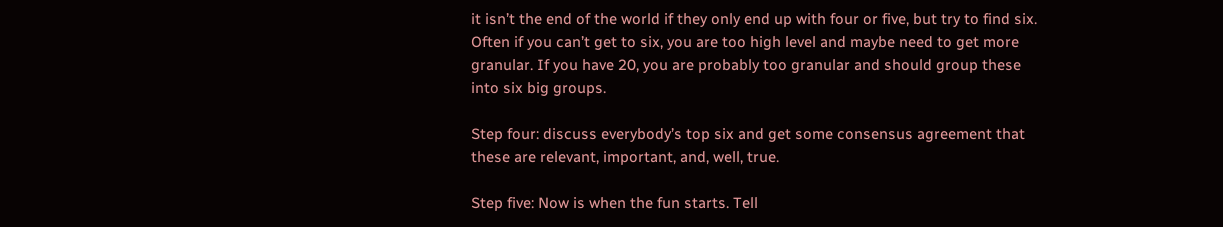it isn’t the end of the world if they only end up with four or five, but try to find six. Often if you can’t get to six, you are too high level and maybe need to get more granular. If you have 20, you are probably too granular and should group these into six big groups.

Step four: discuss everybody’s top six and get some consensus agreement that these are relevant, important, and, well, true.

Step five: Now is when the fun starts. Tell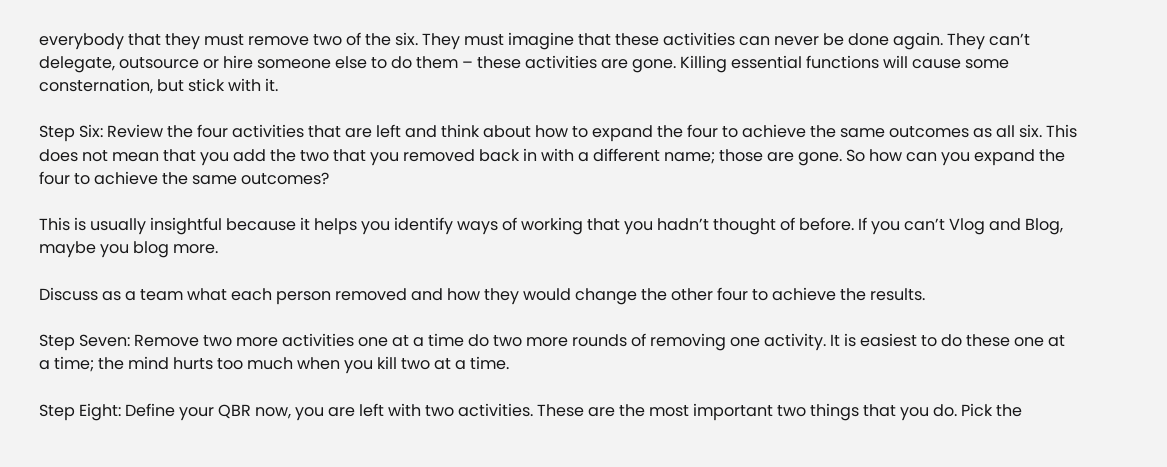everybody that they must remove two of the six. They must imagine that these activities can never be done again. They can’t delegate, outsource or hire someone else to do them – these activities are gone. Killing essential functions will cause some consternation, but stick with it.

Step Six: Review the four activities that are left and think about how to expand the four to achieve the same outcomes as all six. This does not mean that you add the two that you removed back in with a different name; those are gone. So how can you expand the four to achieve the same outcomes?

This is usually insightful because it helps you identify ways of working that you hadn’t thought of before. If you can’t Vlog and Blog, maybe you blog more.

Discuss as a team what each person removed and how they would change the other four to achieve the results.

Step Seven: Remove two more activities one at a time do two more rounds of removing one activity. It is easiest to do these one at a time; the mind hurts too much when you kill two at a time.

Step Eight: Define your QBR now, you are left with two activities. These are the most important two things that you do. Pick the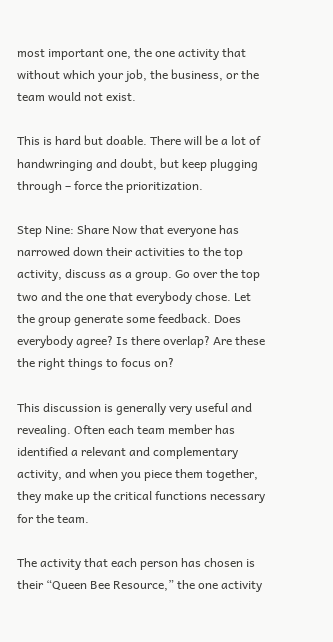most important one, the one activity that without which your job, the business, or the team would not exist.

This is hard but doable. There will be a lot of handwringing and doubt, but keep plugging through – force the prioritization.

Step Nine: Share Now that everyone has narrowed down their activities to the top activity, discuss as a group. Go over the top two and the one that everybody chose. Let the group generate some feedback. Does everybody agree? Is there overlap? Are these the right things to focus on?

This discussion is generally very useful and revealing. Often each team member has identified a relevant and complementary activity, and when you piece them together, they make up the critical functions necessary for the team.

The activity that each person has chosen is their “Queen Bee Resource,” the one activity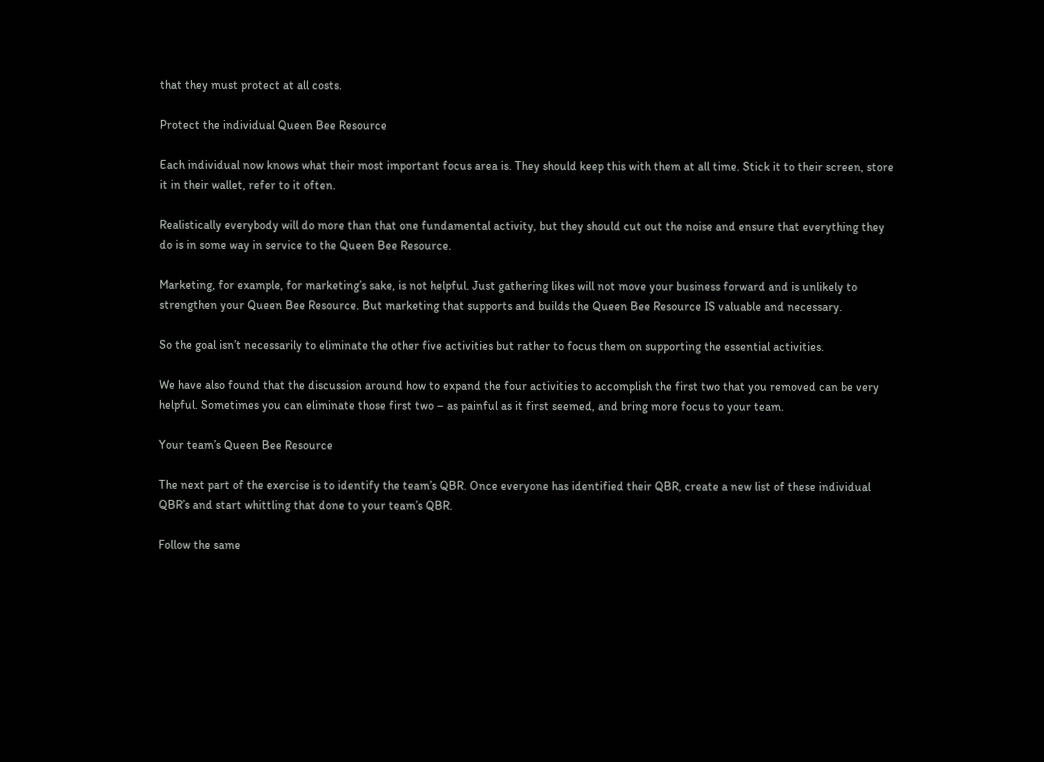that they must protect at all costs.

Protect the individual Queen Bee Resource

Each individual now knows what their most important focus area is. They should keep this with them at all time. Stick it to their screen, store it in their wallet, refer to it often.

Realistically everybody will do more than that one fundamental activity, but they should cut out the noise and ensure that everything they do is in some way in service to the Queen Bee Resource.

Marketing, for example, for marketing’s sake, is not helpful. Just gathering likes will not move your business forward and is unlikely to strengthen your Queen Bee Resource. But marketing that supports and builds the Queen Bee Resource IS valuable and necessary.

So the goal isn’t necessarily to eliminate the other five activities but rather to focus them on supporting the essential activities.

We have also found that the discussion around how to expand the four activities to accomplish the first two that you removed can be very helpful. Sometimes you can eliminate those first two – as painful as it first seemed, and bring more focus to your team.

Your team’s Queen Bee Resource

The next part of the exercise is to identify the team’s QBR. Once everyone has identified their QBR, create a new list of these individual QBR’s and start whittling that done to your team’s QBR.

Follow the same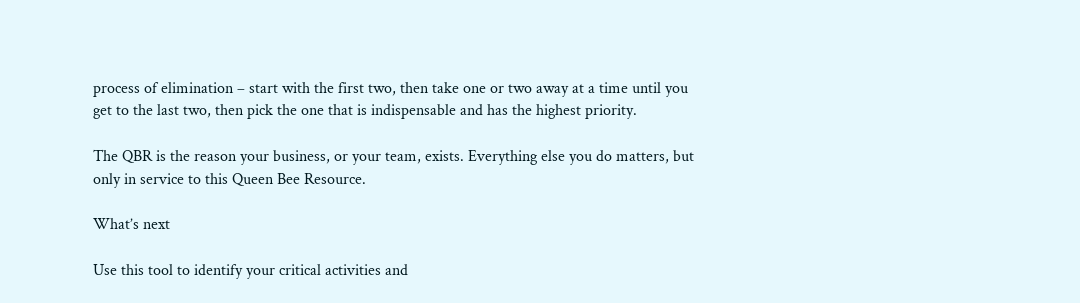process of elimination – start with the first two, then take one or two away at a time until you get to the last two, then pick the one that is indispensable and has the highest priority.

The QBR is the reason your business, or your team, exists. Everything else you do matters, but only in service to this Queen Bee Resource.

What’s next

Use this tool to identify your critical activities and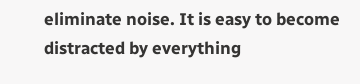eliminate noise. It is easy to become distracted by everything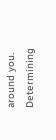around you. Determining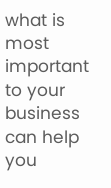what is most important to your business can help you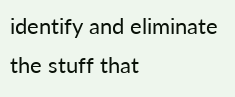identify and eliminate the stuff that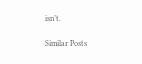isn’t.

Similar Posts